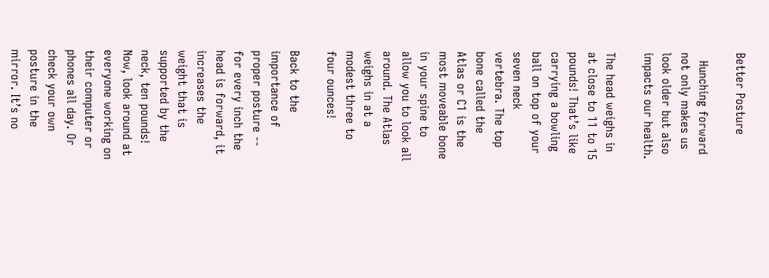Better Posture

  Hunching forward not only makes us look older but also impacts our health.

The head weighs in at close to 11 to 15 pounds! That’s like carrying a bowling ball on top of your seven neck vertebra. The top bone called the Atlas or C1 is the most moveable bone in your spine to allow you to look all around. The Atlas weighs in at a modest three to four ounces!

Back to the importance of proper posture -- for every inch the head is forward, it increases the weight that is supported by the neck, ten pounds! Now, look around at everyone working on their computer or phones all day. Or check your own posture in the mirror. It’s no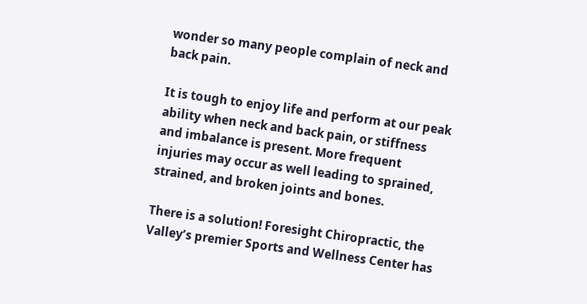wonder so many people complain of neck and back pain.

It is tough to enjoy life and perform at our peak ability when neck and back pain, or stiffness and imbalance is present. More frequent injuries may occur as well leading to sprained, strained, and broken joints and bones.

There is a solution! Foresight Chiropractic, the Valley’s premier Sports and Wellness Center has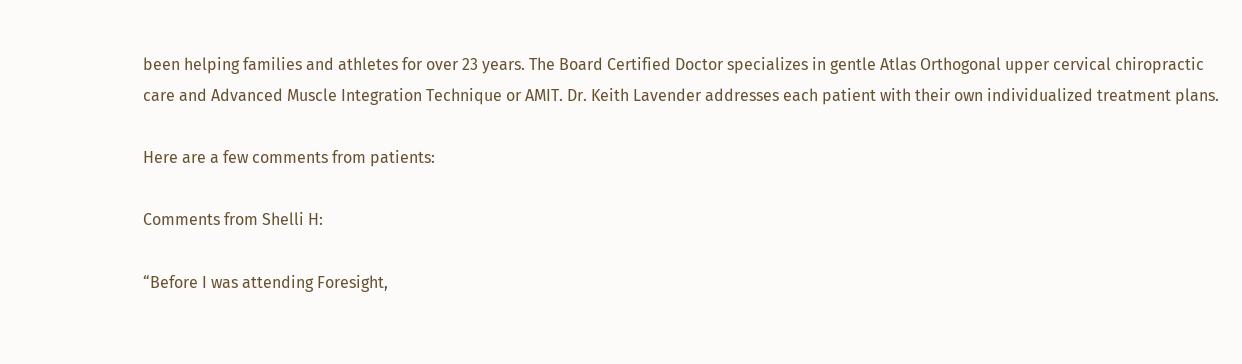been helping families and athletes for over 23 years. The Board Certified Doctor specializes in gentle Atlas Orthogonal upper cervical chiropractic care and Advanced Muscle Integration Technique or AMIT. Dr. Keith Lavender addresses each patient with their own individualized treatment plans.

Here are a few comments from patients:

Comments from Shelli H:

“Before I was attending Foresight,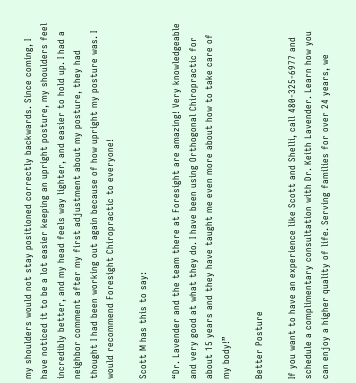my shoulders would not stay positioned correctly backwards. Since coming, I have noticed it to be a lot easier keeping an upright posture, my shoulders feel incredibly better, and my head feels way lighter, and easier to hold up. I had a neighbor comment after my first adjustment about my posture, they had thought I had been working out again because of how upright my posture was. I would recommend Foresight Chiropractic to everyone!

Scott M has this to say:

“Dr. Lavender and the team there at Foresight are amazing! Very knowledgeable and very good at what they do. I have been using Orthogonal Chiropractic for about 15 years and they have taught me even more about how to take care of my body!”

Better Posture

If you want to have an experience like Scott and Shelli, call 480-325-6977 and schedule a complimentary consultation with Dr. Keith Lavender. Learn how you can enjoy a higher quality of life. Serving families for over 24 years, we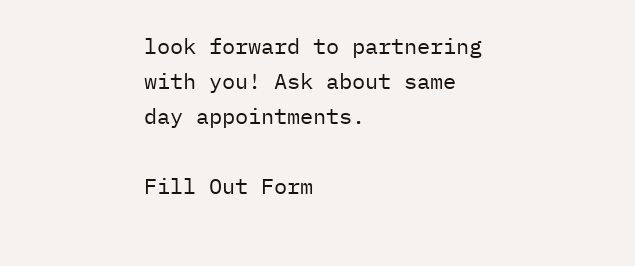look forward to partnering with you! Ask about same day appointments.

Fill Out Form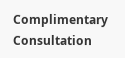Complimentary Consultation